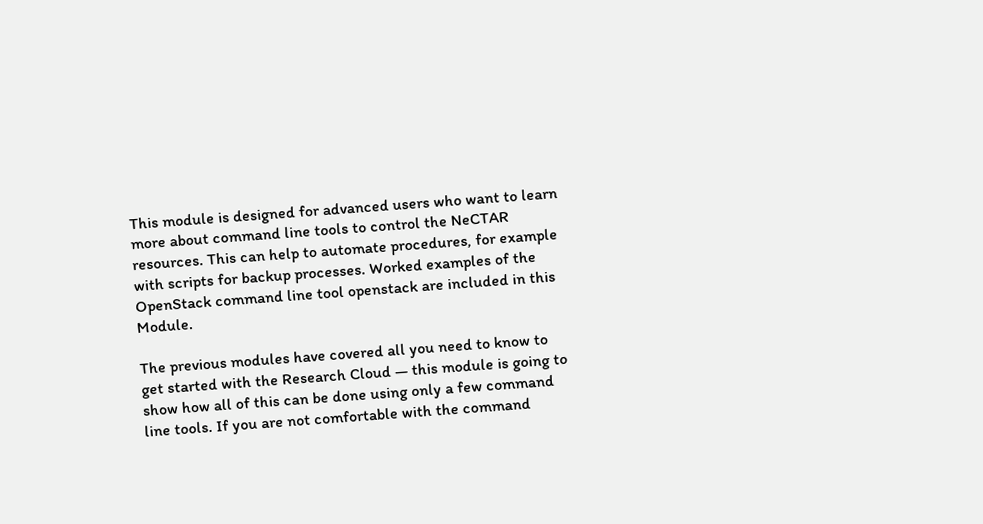This module is designed for advanced users who want to learn more about command line tools to control the NeCTAR resources. This can help to automate procedures, for example with scripts for backup processes. Worked examples of the OpenStack command line tool openstack are included in this Module.

The previous modules have covered all you need to know to get started with the Research Cloud — this module is going to show how all of this can be done using only a few command line tools. If you are not comfortable with the command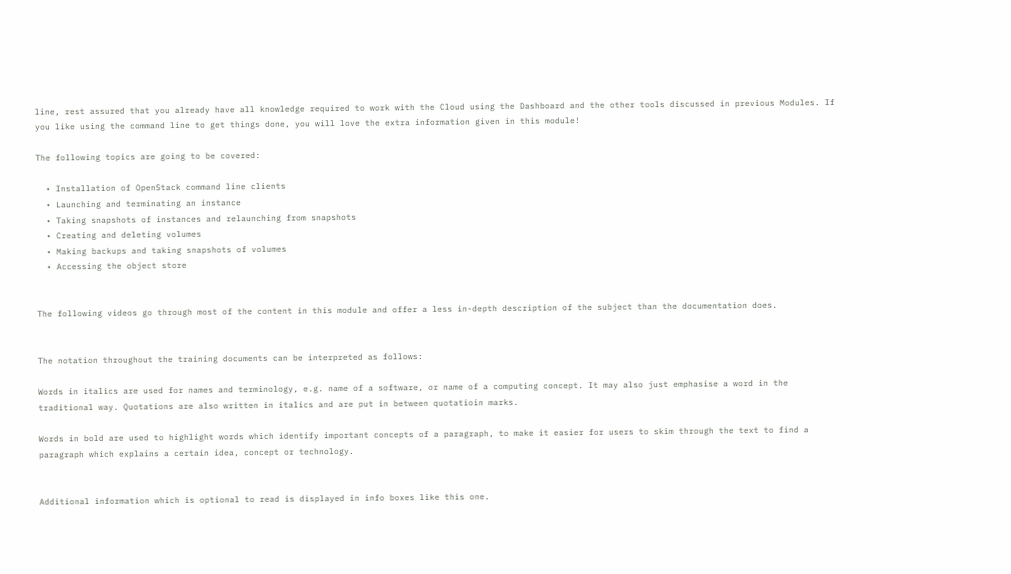line, rest assured that you already have all knowledge required to work with the Cloud using the Dashboard and the other tools discussed in previous Modules. If you like using the command line to get things done, you will love the extra information given in this module!

The following topics are going to be covered:

  • Installation of OpenStack command line clients
  • Launching and terminating an instance
  • Taking snapshots of instances and relaunching from snapshots
  • Creating and deleting volumes
  • Making backups and taking snapshots of volumes
  • Accessing the object store


The following videos go through most of the content in this module and offer a less in-depth description of the subject than the documentation does.


The notation throughout the training documents can be interpreted as follows:

Words in italics are used for names and terminology, e.g. name of a software, or name of a computing concept. It may also just emphasise a word in the traditional way. Quotations are also written in italics and are put in between quotatioin marks.

Words in bold are used to highlight words which identify important concepts of a paragraph, to make it easier for users to skim through the text to find a paragraph which explains a certain idea, concept or technology.


Additional information which is optional to read is displayed in info boxes like this one.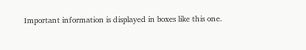Important information is displayed in boxes like this one.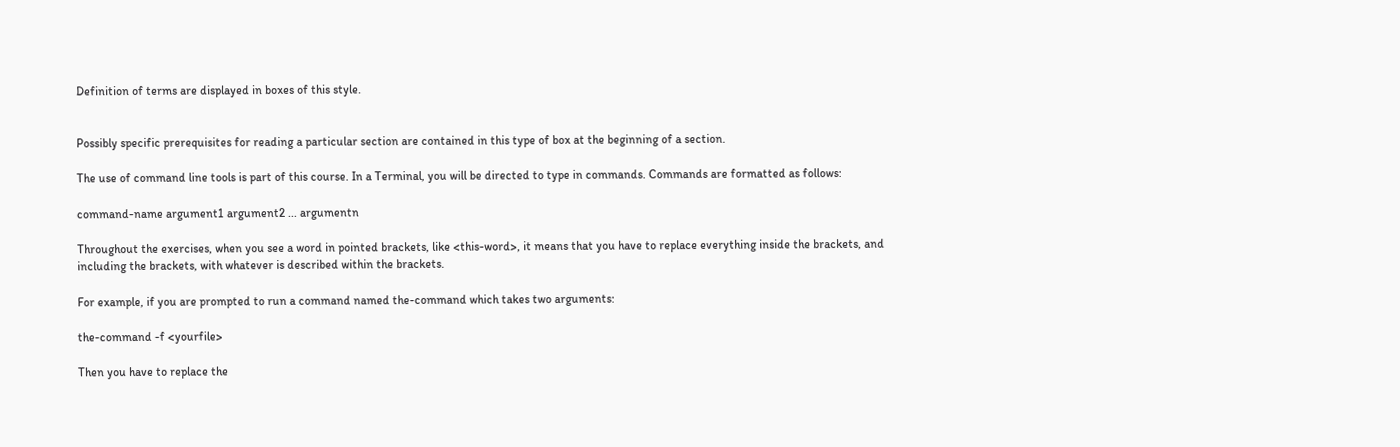Definition of terms are displayed in boxes of this style.


Possibly specific prerequisites for reading a particular section are contained in this type of box at the beginning of a section.

The use of command line tools is part of this course. In a Terminal, you will be directed to type in commands. Commands are formatted as follows:

command-name argument1 argument2 ... argumentn

Throughout the exercises, when you see a word in pointed brackets, like <this-word>, it means that you have to replace everything inside the brackets, and including the brackets, with whatever is described within the brackets.

For example, if you are prompted to run a command named the-command which takes two arguments:

the-command -f <yourfile>

Then you have to replace the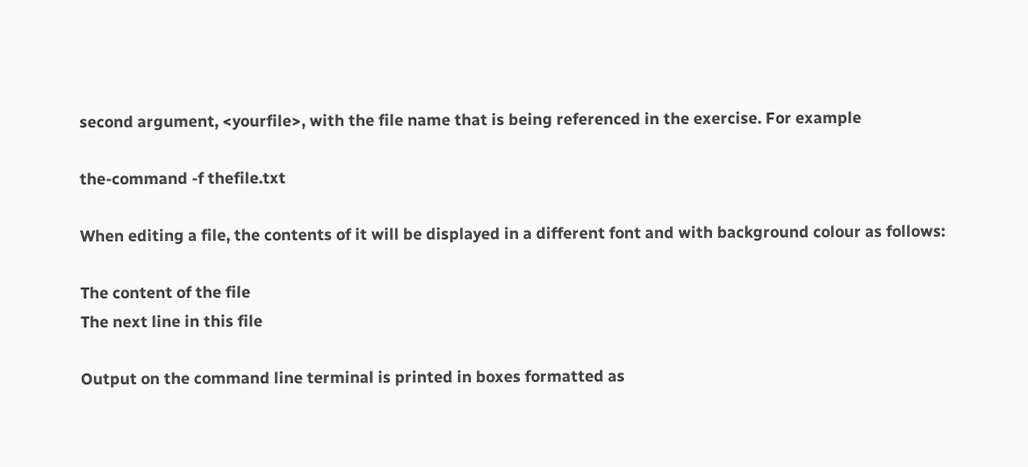second argument, <yourfile>, with the file name that is being referenced in the exercise. For example

the-command -f thefile.txt

When editing a file, the contents of it will be displayed in a different font and with background colour as follows:

The content of the file
The next line in this file

Output on the command line terminal is printed in boxes formatted as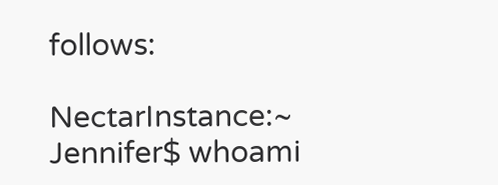follows:

NectarInstance:~ Jennifer$ whoami